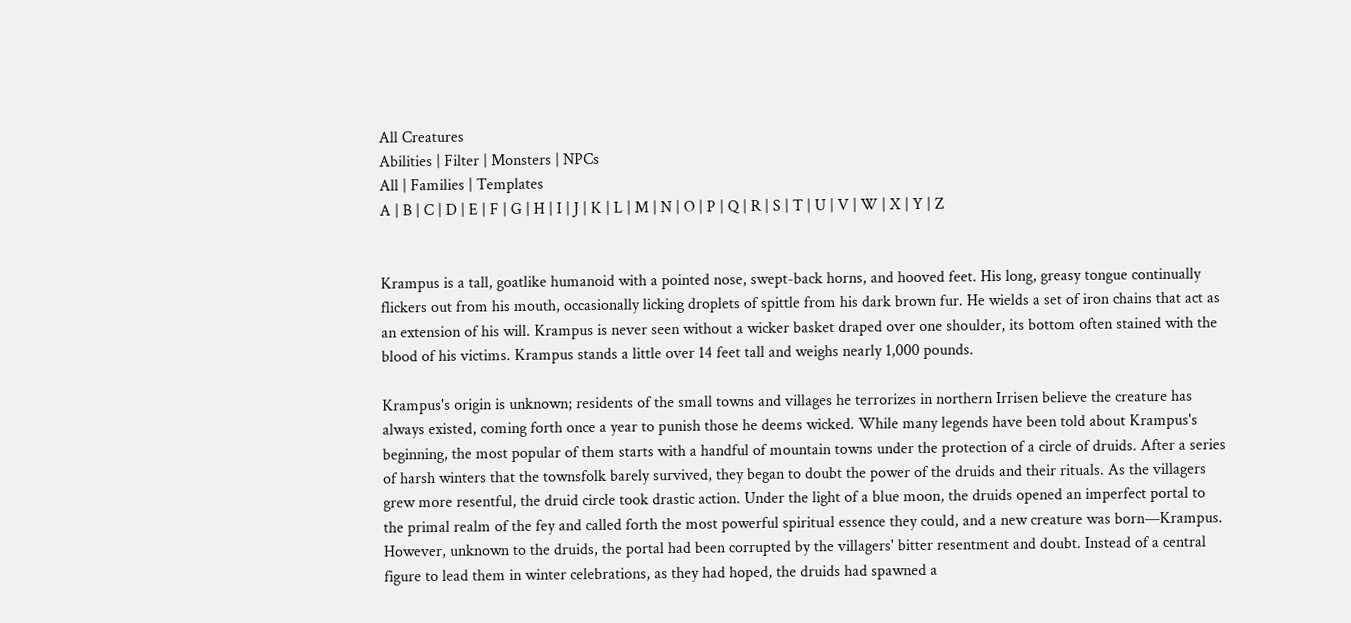All Creatures
Abilities | Filter | Monsters | NPCs
All | Families | Templates
A | B | C | D | E | F | G | H | I | J | K | L | M | N | O | P | Q | R | S | T | U | V | W | X | Y | Z


Krampus is a tall, goatlike humanoid with a pointed nose, swept-back horns, and hooved feet. His long, greasy tongue continually flickers out from his mouth, occasionally licking droplets of spittle from his dark brown fur. He wields a set of iron chains that act as an extension of his will. Krampus is never seen without a wicker basket draped over one shoulder, its bottom often stained with the blood of his victims. Krampus stands a little over 14 feet tall and weighs nearly 1,000 pounds.

Krampus's origin is unknown; residents of the small towns and villages he terrorizes in northern Irrisen believe the creature has always existed, coming forth once a year to punish those he deems wicked. While many legends have been told about Krampus's beginning, the most popular of them starts with a handful of mountain towns under the protection of a circle of druids. After a series of harsh winters that the townsfolk barely survived, they began to doubt the power of the druids and their rituals. As the villagers grew more resentful, the druid circle took drastic action. Under the light of a blue moon, the druids opened an imperfect portal to the primal realm of the fey and called forth the most powerful spiritual essence they could, and a new creature was born—Krampus. However, unknown to the druids, the portal had been corrupted by the villagers' bitter resentment and doubt. Instead of a central figure to lead them in winter celebrations, as they had hoped, the druids had spawned a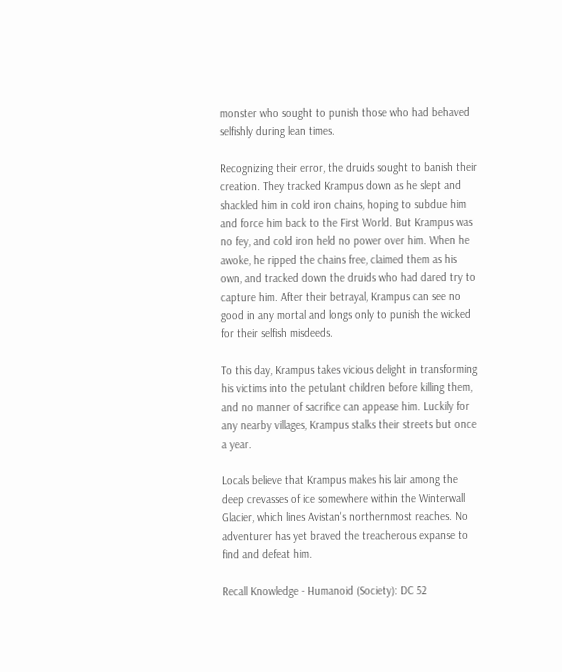monster who sought to punish those who had behaved selfishly during lean times.

Recognizing their error, the druids sought to banish their creation. They tracked Krampus down as he slept and shackled him in cold iron chains, hoping to subdue him and force him back to the First World. But Krampus was no fey, and cold iron held no power over him. When he awoke, he ripped the chains free, claimed them as his own, and tracked down the druids who had dared try to capture him. After their betrayal, Krampus can see no good in any mortal and longs only to punish the wicked for their selfish misdeeds.

To this day, Krampus takes vicious delight in transforming his victims into the petulant children before killing them, and no manner of sacrifice can appease him. Luckily for any nearby villages, Krampus stalks their streets but once a year.

Locals believe that Krampus makes his lair among the deep crevasses of ice somewhere within the Winterwall Glacier, which lines Avistan's northernmost reaches. No adventurer has yet braved the treacherous expanse to find and defeat him.

Recall Knowledge - Humanoid (Society): DC 52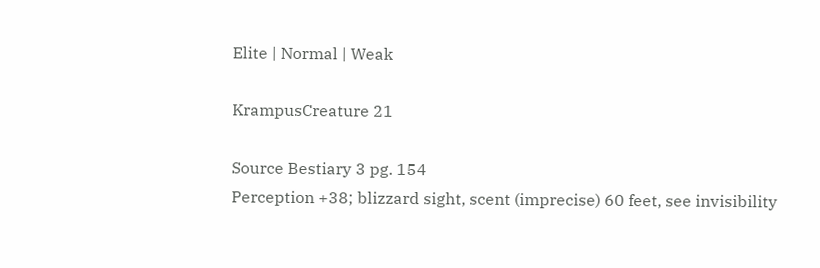Elite | Normal | Weak

KrampusCreature 21

Source Bestiary 3 pg. 154
Perception +38; blizzard sight, scent (imprecise) 60 feet, see invisibility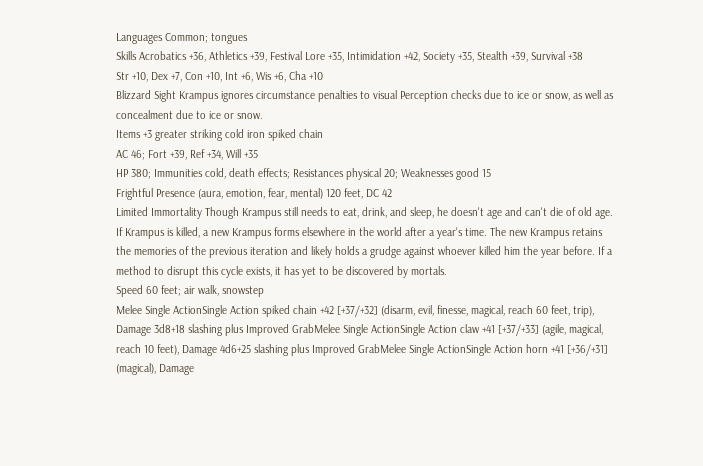Languages Common; tongues
Skills Acrobatics +36, Athletics +39, Festival Lore +35, Intimidation +42, Society +35, Stealth +39, Survival +38
Str +10, Dex +7, Con +10, Int +6, Wis +6, Cha +10
Blizzard Sight Krampus ignores circumstance penalties to visual Perception checks due to ice or snow, as well as concealment due to ice or snow.
Items +3 greater striking cold iron spiked chain
AC 46; Fort +39, Ref +34, Will +35
HP 380; Immunities cold, death effects; Resistances physical 20; Weaknesses good 15
Frightful Presence (aura, emotion, fear, mental) 120 feet, DC 42
Limited Immortality Though Krampus still needs to eat, drink, and sleep, he doesn't age and can't die of old age. If Krampus is killed, a new Krampus forms elsewhere in the world after a year's time. The new Krampus retains the memories of the previous iteration and likely holds a grudge against whoever killed him the year before. If a method to disrupt this cycle exists, it has yet to be discovered by mortals.
Speed 60 feet; air walk, snowstep
Melee Single ActionSingle Action spiked chain +42 [+37/+32] (disarm, evil, finesse, magical, reach 60 feet, trip), Damage 3d8+18 slashing plus Improved GrabMelee Single ActionSingle Action claw +41 [+37/+33] (agile, magical, reach 10 feet), Damage 4d6+25 slashing plus Improved GrabMelee Single ActionSingle Action horn +41 [+36/+31] (magical), Damage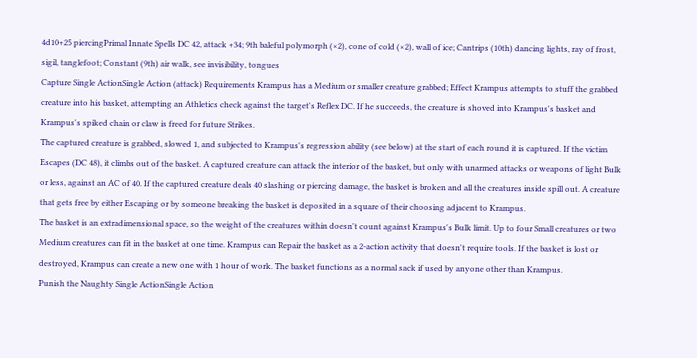4d10+25 piercingPrimal Innate Spells DC 42, attack +34; 9th baleful polymorph (×2), cone of cold (×2), wall of ice; Cantrips (10th) dancing lights, ray of frost, sigil, tanglefoot; Constant (9th) air walk, see invisibility, tongues
Capture Single ActionSingle Action (attack) Requirements Krampus has a Medium or smaller creature grabbed; Effect Krampus attempts to stuff the grabbed creature into his basket, attempting an Athletics check against the target's Reflex DC. If he succeeds, the creature is shoved into Krampus's basket and Krampus's spiked chain or claw is freed for future Strikes.
The captured creature is grabbed, slowed 1, and subjected to Krampus's regression ability (see below) at the start of each round it is captured. If the victim Escapes (DC 48), it climbs out of the basket. A captured creature can attack the interior of the basket, but only with unarmed attacks or weapons of light Bulk or less, against an AC of 40. If the captured creature deals 40 slashing or piercing damage, the basket is broken and all the creatures inside spill out. A creature that gets free by either Escaping or by someone breaking the basket is deposited in a square of their choosing adjacent to Krampus.
The basket is an extradimensional space, so the weight of the creatures within doesn't count against Krampus's Bulk limit. Up to four Small creatures or two Medium creatures can fit in the basket at one time. Krampus can Repair the basket as a 2-action activity that doesn't require tools. If the basket is lost or destroyed, Krampus can create a new one with 1 hour of work. The basket functions as a normal sack if used by anyone other than Krampus.
Punish the Naughty Single ActionSingle Action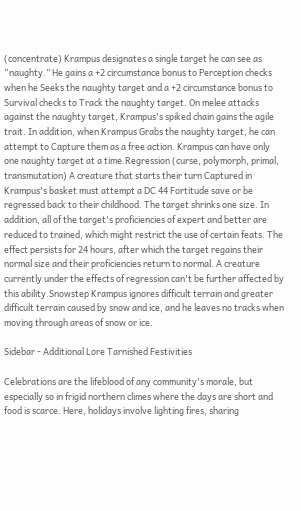(concentrate) Krampus designates a single target he can see as “naughty.” He gains a +2 circumstance bonus to Perception checks when he Seeks the naughty target and a +2 circumstance bonus to Survival checks to Track the naughty target. On melee attacks against the naughty target, Krampus's spiked chain gains the agile trait. In addition, when Krampus Grabs the naughty target, he can attempt to Capture them as a free action. Krampus can have only one naughty target at a time.Regression (curse, polymorph, primal, transmutation) A creature that starts their turn Captured in Krampus's basket must attempt a DC 44 Fortitude save or be regressed back to their childhood. The target shrinks one size. In addition, all of the target's proficiencies of expert and better are reduced to trained, which might restrict the use of certain feats. The effect persists for 24 hours, after which the target regains their normal size and their proficiencies return to normal. A creature currently under the effects of regression can't be further affected by this ability.Snowstep Krampus ignores difficult terrain and greater difficult terrain caused by snow and ice, and he leaves no tracks when moving through areas of snow or ice.

Sidebar - Additional Lore Tarnished Festivities

Celebrations are the lifeblood of any community's morale, but especially so in frigid northern climes where the days are short and food is scarce. Here, holidays involve lighting fires, sharing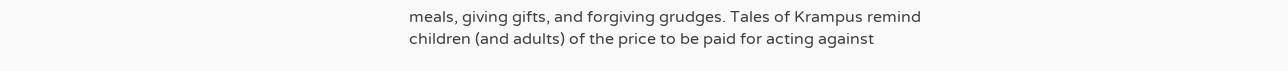meals, giving gifts, and forgiving grudges. Tales of Krampus remind children (and adults) of the price to be paid for acting against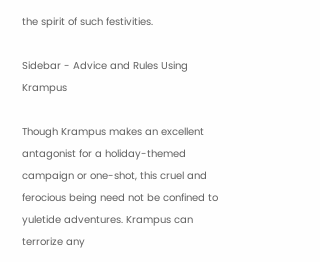the spirit of such festivities.

Sidebar - Advice and Rules Using Krampus

Though Krampus makes an excellent antagonist for a holiday-themed campaign or one-shot, this cruel and ferocious being need not be confined to yuletide adventures. Krampus can terrorize any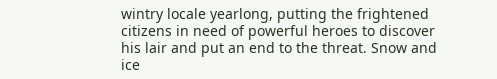wintry locale yearlong, putting the frightened citizens in need of powerful heroes to discover his lair and put an end to the threat. Snow and ice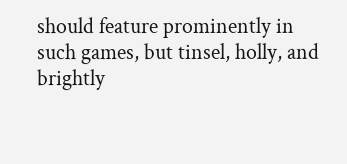should feature prominently in such games, but tinsel, holly, and brightly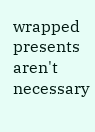wrapped presents aren't necessary